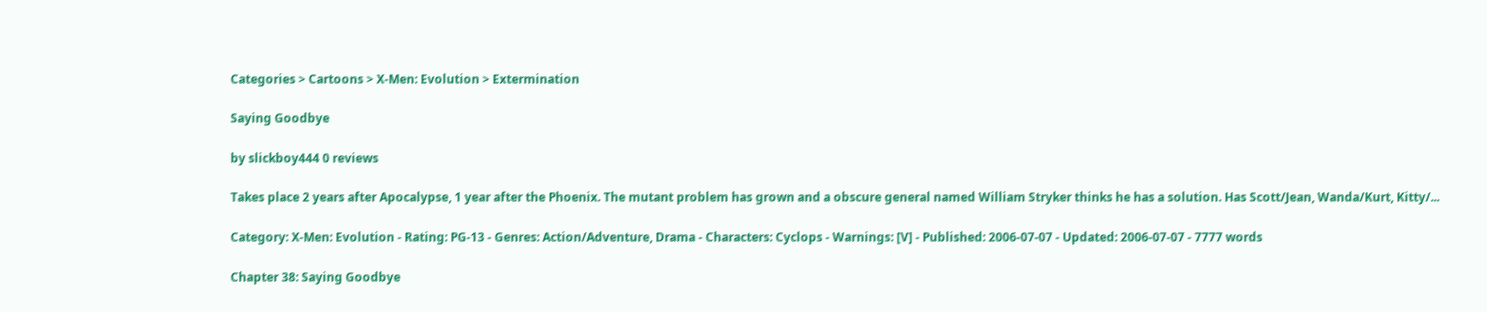Categories > Cartoons > X-Men: Evolution > Extermination

Saying Goodbye

by slickboy444 0 reviews

Takes place 2 years after Apocalypse, 1 year after the Phoenix. The mutant problem has grown and a obscure general named William Stryker thinks he has a solution. Has Scott/Jean, Wanda/Kurt, Kitty/...

Category: X-Men: Evolution - Rating: PG-13 - Genres: Action/Adventure, Drama - Characters: Cyclops - Warnings: [V] - Published: 2006-07-07 - Updated: 2006-07-07 - 7777 words

Chapter 38: Saying Goodbye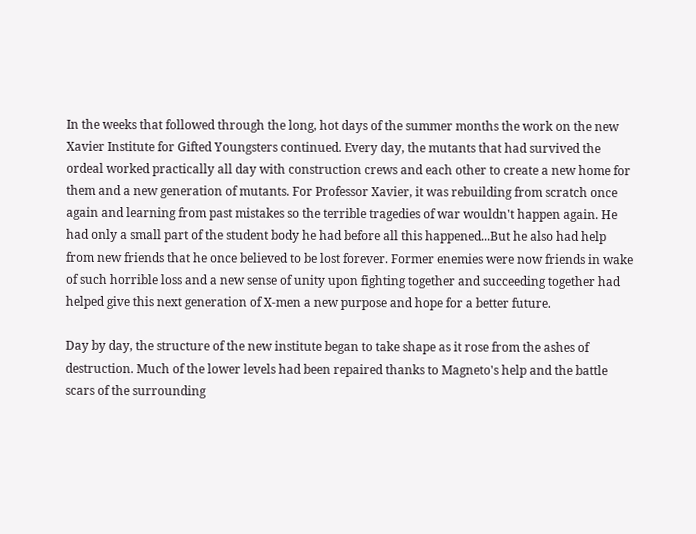In the weeks that followed through the long, hot days of the summer months the work on the new Xavier Institute for Gifted Youngsters continued. Every day, the mutants that had survived the ordeal worked practically all day with construction crews and each other to create a new home for them and a new generation of mutants. For Professor Xavier, it was rebuilding from scratch once again and learning from past mistakes so the terrible tragedies of war wouldn't happen again. He had only a small part of the student body he had before all this happened...But he also had help from new friends that he once believed to be lost forever. Former enemies were now friends in wake of such horrible loss and a new sense of unity upon fighting together and succeeding together had helped give this next generation of X-men a new purpose and hope for a better future.

Day by day, the structure of the new institute began to take shape as it rose from the ashes of destruction. Much of the lower levels had been repaired thanks to Magneto's help and the battle scars of the surrounding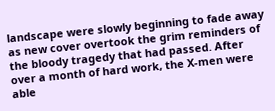landscape were slowly beginning to fade away as new cover overtook the grim reminders of the bloody tragedy that had passed. After over a month of hard work, the X-men were able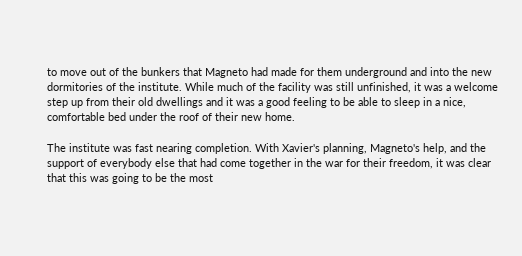to move out of the bunkers that Magneto had made for them underground and into the new dormitories of the institute. While much of the facility was still unfinished, it was a welcome step up from their old dwellings and it was a good feeling to be able to sleep in a nice, comfortable bed under the roof of their new home.

The institute was fast nearing completion. With Xavier's planning, Magneto's help, and the support of everybody else that had come together in the war for their freedom, it was clear that this was going to be the most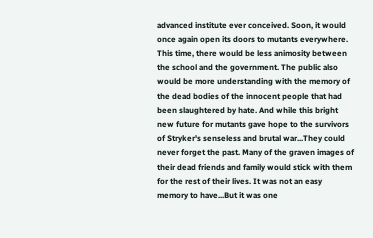advanced institute ever conceived. Soon, it would once again open its doors to mutants everywhere. This time, there would be less animosity between the school and the government. The public also would be more understanding with the memory of the dead bodies of the innocent people that had been slaughtered by hate. And while this bright new future for mutants gave hope to the survivors of Stryker's senseless and brutal war...They could never forget the past. Many of the graven images of their dead friends and family would stick with them for the rest of their lives. It was not an easy memory to have...But it was one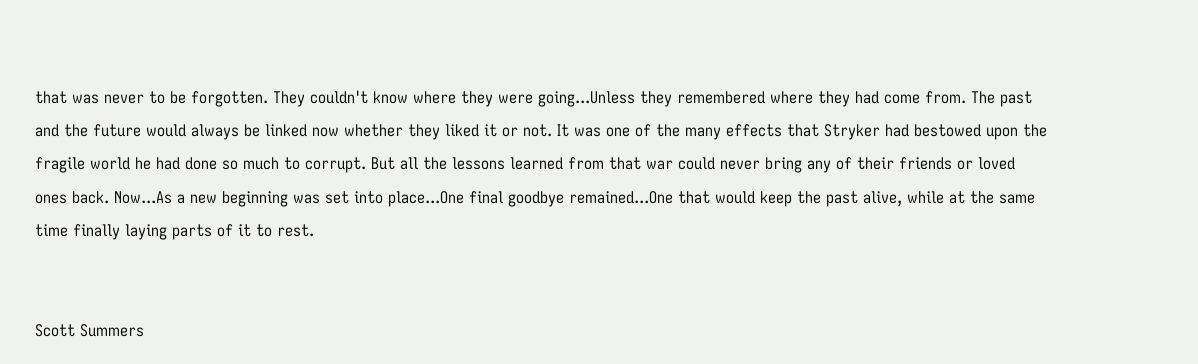that was never to be forgotten. They couldn't know where they were going...Unless they remembered where they had come from. The past and the future would always be linked now whether they liked it or not. It was one of the many effects that Stryker had bestowed upon the fragile world he had done so much to corrupt. But all the lessons learned from that war could never bring any of their friends or loved ones back. Now...As a new beginning was set into place...One final goodbye remained...One that would keep the past alive, while at the same time finally laying parts of it to rest.


Scott Summers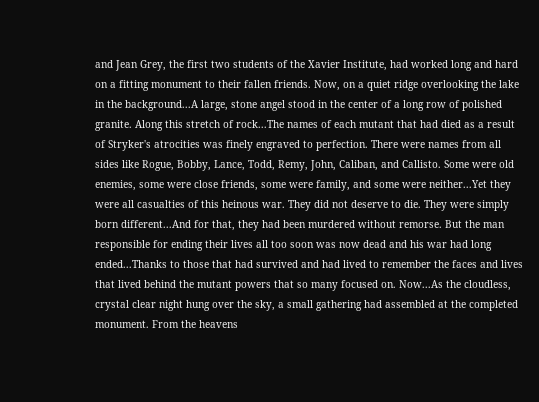and Jean Grey, the first two students of the Xavier Institute, had worked long and hard on a fitting monument to their fallen friends. Now, on a quiet ridge overlooking the lake in the background...A large, stone angel stood in the center of a long row of polished granite. Along this stretch of rock...The names of each mutant that had died as a result of Stryker's atrocities was finely engraved to perfection. There were names from all sides like Rogue, Bobby, Lance, Todd, Remy, John, Caliban, and Callisto. Some were old enemies, some were close friends, some were family, and some were neither...Yet they were all casualties of this heinous war. They did not deserve to die. They were simply born different...And for that, they had been murdered without remorse. But the man responsible for ending their lives all too soon was now dead and his war had long ended...Thanks to those that had survived and had lived to remember the faces and lives that lived behind the mutant powers that so many focused on. Now...As the cloudless, crystal clear night hung over the sky, a small gathering had assembled at the completed monument. From the heavens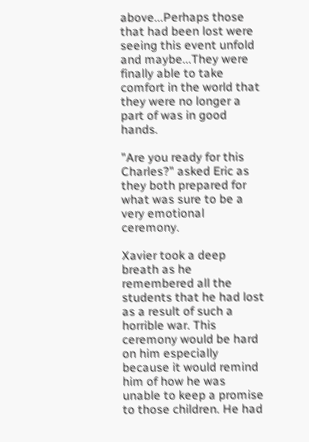above...Perhaps those that had been lost were seeing this event unfold and maybe...They were finally able to take comfort in the world that they were no longer a part of was in good hands.

"Are you ready for this Charles?" asked Eric as they both prepared for what was sure to be a very emotional ceremony.

Xavier took a deep breath as he remembered all the students that he had lost as a result of such a horrible war. This ceremony would be hard on him especially because it would remind him of how he was unable to keep a promise to those children. He had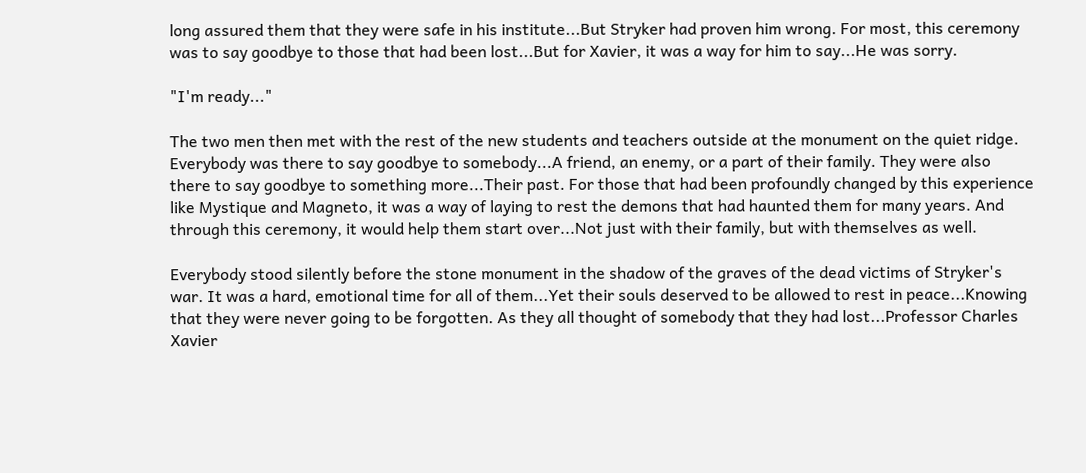long assured them that they were safe in his institute...But Stryker had proven him wrong. For most, this ceremony was to say goodbye to those that had been lost...But for Xavier, it was a way for him to say...He was sorry.

"I'm ready..."

The two men then met with the rest of the new students and teachers outside at the monument on the quiet ridge. Everybody was there to say goodbye to somebody...A friend, an enemy, or a part of their family. They were also there to say goodbye to something more...Their past. For those that had been profoundly changed by this experience like Mystique and Magneto, it was a way of laying to rest the demons that had haunted them for many years. And through this ceremony, it would help them start over...Not just with their family, but with themselves as well.

Everybody stood silently before the stone monument in the shadow of the graves of the dead victims of Stryker's war. It was a hard, emotional time for all of them...Yet their souls deserved to be allowed to rest in peace...Knowing that they were never going to be forgotten. As they all thought of somebody that they had lost...Professor Charles Xavier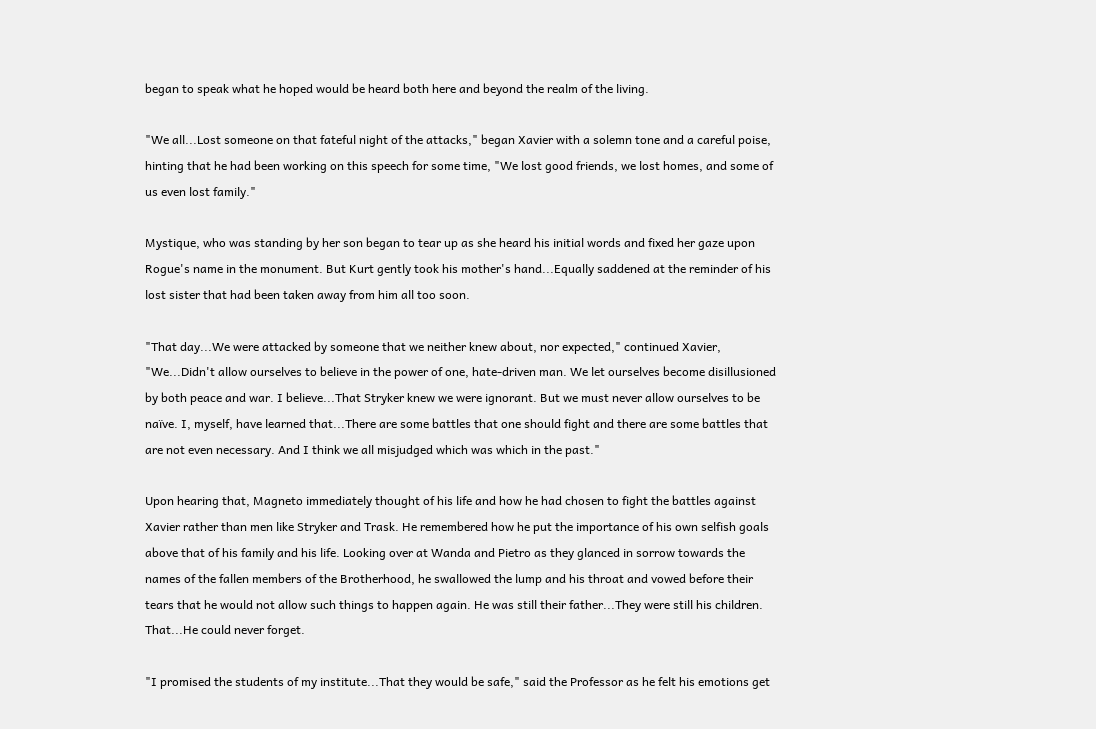began to speak what he hoped would be heard both here and beyond the realm of the living.

"We all...Lost someone on that fateful night of the attacks," began Xavier with a solemn tone and a careful poise, hinting that he had been working on this speech for some time, "We lost good friends, we lost homes, and some of us even lost family."

Mystique, who was standing by her son began to tear up as she heard his initial words and fixed her gaze upon Rogue's name in the monument. But Kurt gently took his mother's hand...Equally saddened at the reminder of his lost sister that had been taken away from him all too soon.

"That day...We were attacked by someone that we neither knew about, nor expected," continued Xavier, "We...Didn't allow ourselves to believe in the power of one, hate-driven man. We let ourselves become disillusioned by both peace and war. I believe...That Stryker knew we were ignorant. But we must never allow ourselves to be naïve. I, myself, have learned that...There are some battles that one should fight and there are some battles that are not even necessary. And I think we all misjudged which was which in the past."

Upon hearing that, Magneto immediately thought of his life and how he had chosen to fight the battles against Xavier rather than men like Stryker and Trask. He remembered how he put the importance of his own selfish goals above that of his family and his life. Looking over at Wanda and Pietro as they glanced in sorrow towards the names of the fallen members of the Brotherhood, he swallowed the lump and his throat and vowed before their tears that he would not allow such things to happen again. He was still their father...They were still his children. That...He could never forget.

"I promised the students of my institute...That they would be safe," said the Professor as he felt his emotions get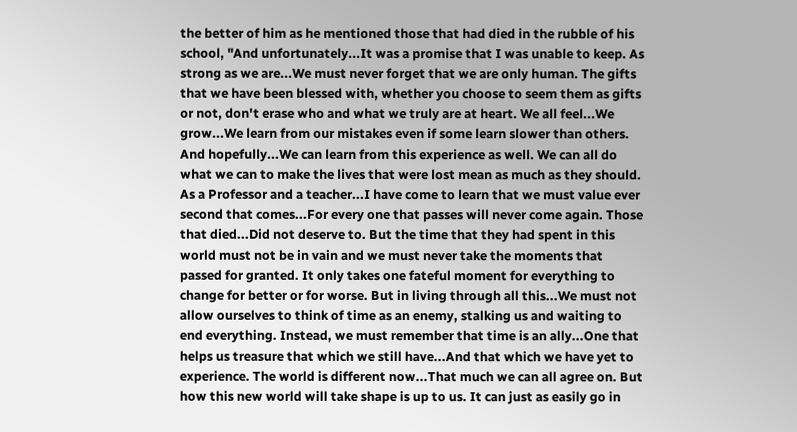the better of him as he mentioned those that had died in the rubble of his school, "And unfortunately...It was a promise that I was unable to keep. As strong as we are...We must never forget that we are only human. The gifts that we have been blessed with, whether you choose to seem them as gifts or not, don't erase who and what we truly are at heart. We all feel...We grow...We learn from our mistakes even if some learn slower than others. And hopefully...We can learn from this experience as well. We can all do what we can to make the lives that were lost mean as much as they should. As a Professor and a teacher...I have come to learn that we must value ever second that comes...For every one that passes will never come again. Those that died...Did not deserve to. But the time that they had spent in this world must not be in vain and we must never take the moments that passed for granted. It only takes one fateful moment for everything to change for better or for worse. But in living through all this...We must not allow ourselves to think of time as an enemy, stalking us and waiting to end everything. Instead, we must remember that time is an ally...One that helps us treasure that which we still have...And that which we have yet to experience. The world is different now...That much we can all agree on. But how this new world will take shape is up to us. It can just as easily go in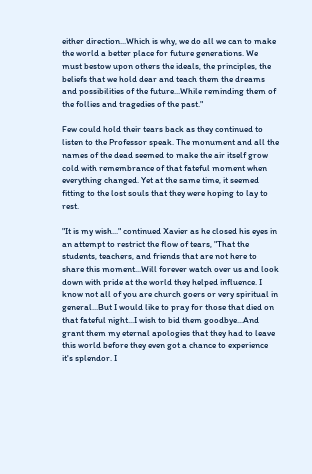either direction...Which is why, we do all we can to make the world a better place for future generations. We must bestow upon others the ideals, the principles, the beliefs that we hold dear and teach them the dreams and possibilities of the future...While reminding them of the follies and tragedies of the past."

Few could hold their tears back as they continued to listen to the Professor speak. The monument and all the names of the dead seemed to make the air itself grow cold with remembrance of that fateful moment when everything changed. Yet at the same time, it seemed fitting to the lost souls that they were hoping to lay to rest.

"It is my wish..." continued Xavier as he closed his eyes in an attempt to restrict the flow of tears, "That the students, teachers, and friends that are not here to share this moment...Will forever watch over us and look down with pride at the world they helped influence. I know not all of you are church goers or very spiritual in general...But I would like to pray for those that died on that fateful night...I wish to bid them goodbye...And grant them my eternal apologies that they had to leave this world before they even got a chance to experience it's splendor. I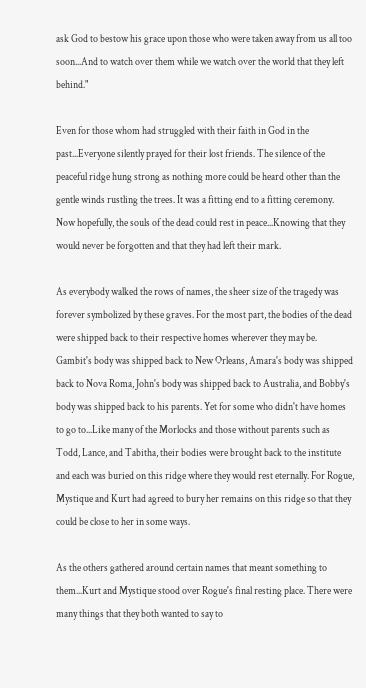ask God to bestow his grace upon those who were taken away from us all too soon...And to watch over them while we watch over the world that they left behind."

Even for those whom had struggled with their faith in God in the past...Everyone silently prayed for their lost friends. The silence of the peaceful ridge hung strong as nothing more could be heard other than the gentle winds rustling the trees. It was a fitting end to a fitting ceremony. Now hopefully, the souls of the dead could rest in peace...Knowing that they would never be forgotten and that they had left their mark.

As everybody walked the rows of names, the sheer size of the tragedy was forever symbolized by these graves. For the most part, the bodies of the dead were shipped back to their respective homes wherever they may be. Gambit's body was shipped back to New Orleans, Amara's body was shipped back to Nova Roma, John's body was shipped back to Australia, and Bobby's body was shipped back to his parents. Yet for some who didn't have homes to go to...Like many of the Morlocks and those without parents such as Todd, Lance, and Tabitha, their bodies were brought back to the institute and each was buried on this ridge where they would rest eternally. For Rogue, Mystique and Kurt had agreed to bury her remains on this ridge so that they could be close to her in some ways.

As the others gathered around certain names that meant something to them...Kurt and Mystique stood over Rogue's final resting place. There were many things that they both wanted to say to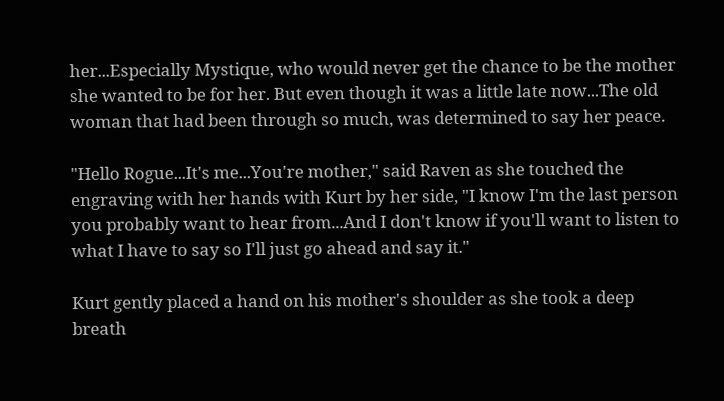her...Especially Mystique, who would never get the chance to be the mother she wanted to be for her. But even though it was a little late now...The old woman that had been through so much, was determined to say her peace.

"Hello Rogue...It's me...You're mother," said Raven as she touched the engraving with her hands with Kurt by her side, "I know I'm the last person you probably want to hear from...And I don't know if you'll want to listen to what I have to say so I'll just go ahead and say it."

Kurt gently placed a hand on his mother's shoulder as she took a deep breath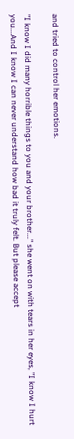and tried to control her emotions.

"I know I did many horrible things to you and your brother..." she went on with tears in her eyes, "I know I hurt you...And I know I can never understand how bad it truly felt. But please accept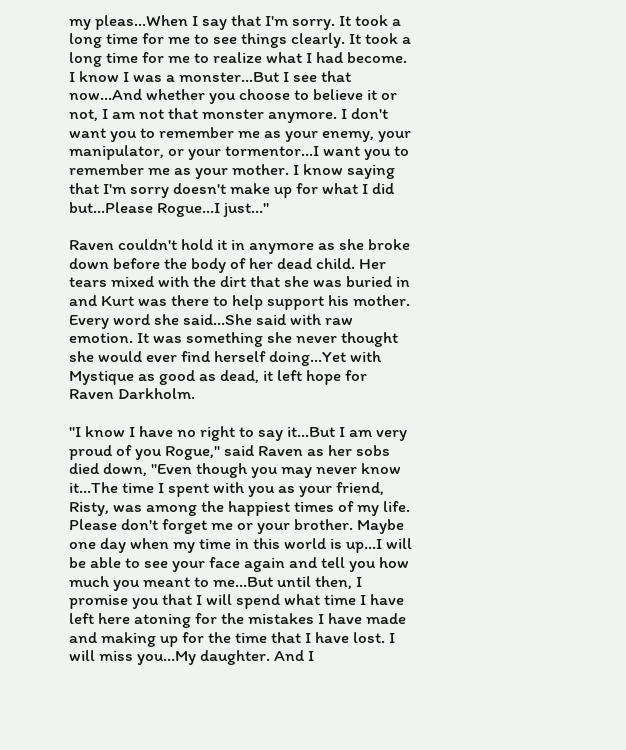my pleas...When I say that I'm sorry. It took a long time for me to see things clearly. It took a long time for me to realize what I had become. I know I was a monster...But I see that now...And whether you choose to believe it or not, I am not that monster anymore. I don't want you to remember me as your enemy, your manipulator, or your tormentor...I want you to remember me as your mother. I know saying that I'm sorry doesn't make up for what I did but...Please Rogue...I just..."

Raven couldn't hold it in anymore as she broke down before the body of her dead child. Her tears mixed with the dirt that she was buried in and Kurt was there to help support his mother. Every word she said...She said with raw emotion. It was something she never thought she would ever find herself doing...Yet with Mystique as good as dead, it left hope for Raven Darkholm.

"I know I have no right to say it...But I am very proud of you Rogue," said Raven as her sobs died down, "Even though you may never know it...The time I spent with you as your friend, Risty, was among the happiest times of my life. Please don't forget me or your brother. Maybe one day when my time in this world is up...I will be able to see your face again and tell you how much you meant to me...But until then, I promise you that I will spend what time I have left here atoning for the mistakes I have made and making up for the time that I have lost. I will miss you...My daughter. And I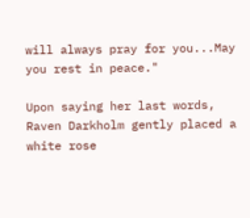will always pray for you...May you rest in peace."

Upon saying her last words, Raven Darkholm gently placed a white rose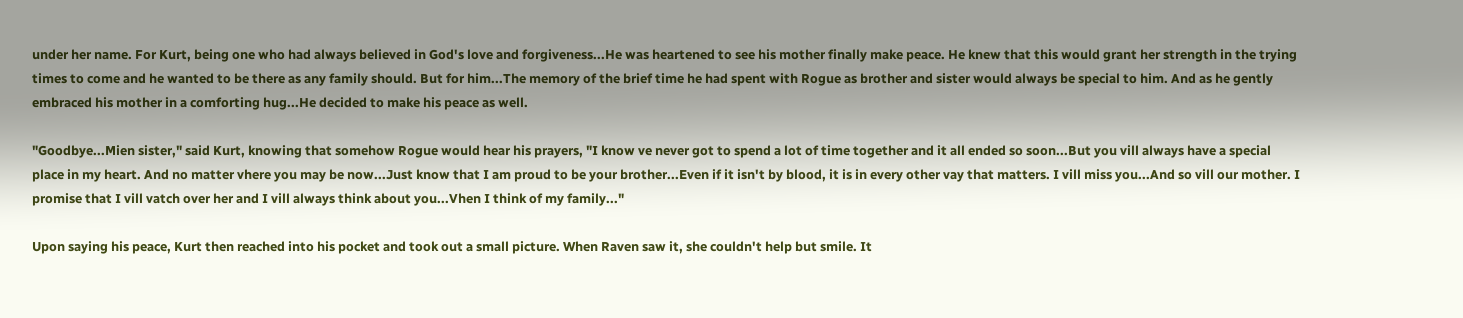under her name. For Kurt, being one who had always believed in God's love and forgiveness...He was heartened to see his mother finally make peace. He knew that this would grant her strength in the trying times to come and he wanted to be there as any family should. But for him...The memory of the brief time he had spent with Rogue as brother and sister would always be special to him. And as he gently embraced his mother in a comforting hug...He decided to make his peace as well.

"Goodbye...Mien sister," said Kurt, knowing that somehow Rogue would hear his prayers, "I know ve never got to spend a lot of time together and it all ended so soon...But you vill always have a special place in my heart. And no matter vhere you may be now...Just know that I am proud to be your brother...Even if it isn't by blood, it is in every other vay that matters. I vill miss you...And so vill our mother. I promise that I vill vatch over her and I vill always think about you...Vhen I think of my family..."

Upon saying his peace, Kurt then reached into his pocket and took out a small picture. When Raven saw it, she couldn't help but smile. It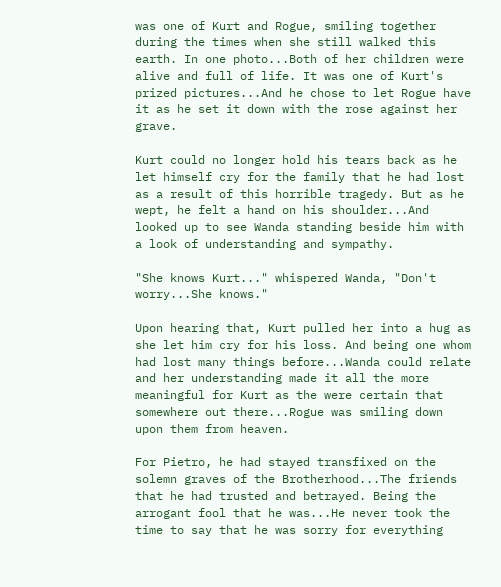was one of Kurt and Rogue, smiling together during the times when she still walked this earth. In one photo...Both of her children were alive and full of life. It was one of Kurt's prized pictures...And he chose to let Rogue have it as he set it down with the rose against her grave.

Kurt could no longer hold his tears back as he let himself cry for the family that he had lost as a result of this horrible tragedy. But as he wept, he felt a hand on his shoulder...And looked up to see Wanda standing beside him with a look of understanding and sympathy.

"She knows Kurt..." whispered Wanda, "Don't worry...She knows."

Upon hearing that, Kurt pulled her into a hug as she let him cry for his loss. And being one whom had lost many things before...Wanda could relate and her understanding made it all the more meaningful for Kurt as the were certain that somewhere out there...Rogue was smiling down upon them from heaven.

For Pietro, he had stayed transfixed on the solemn graves of the Brotherhood...The friends that he had trusted and betrayed. Being the arrogant fool that he was...He never took the time to say that he was sorry for everything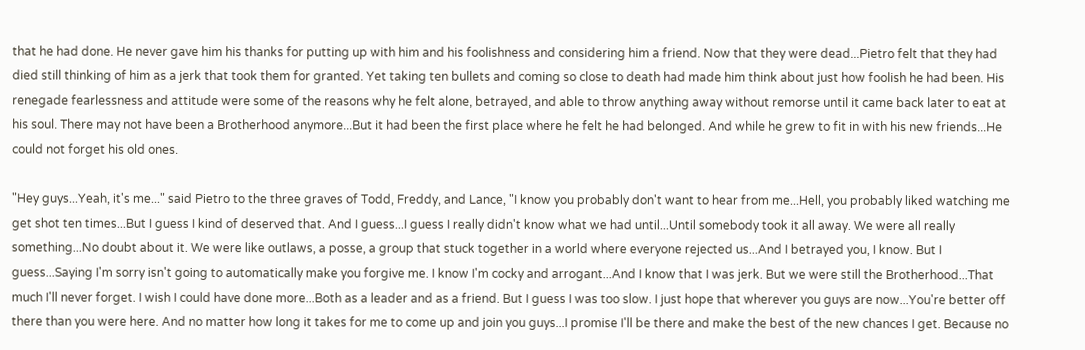that he had done. He never gave him his thanks for putting up with him and his foolishness and considering him a friend. Now that they were dead...Pietro felt that they had died still thinking of him as a jerk that took them for granted. Yet taking ten bullets and coming so close to death had made him think about just how foolish he had been. His renegade fearlessness and attitude were some of the reasons why he felt alone, betrayed, and able to throw anything away without remorse until it came back later to eat at his soul. There may not have been a Brotherhood anymore...But it had been the first place where he felt he had belonged. And while he grew to fit in with his new friends...He could not forget his old ones.

"Hey guys...Yeah, it's me..." said Pietro to the three graves of Todd, Freddy, and Lance, "I know you probably don't want to hear from me...Hell, you probably liked watching me get shot ten times...But I guess I kind of deserved that. And I guess...I guess I really didn't know what we had until...Until somebody took it all away. We were all really something...No doubt about it. We were like outlaws, a posse, a group that stuck together in a world where everyone rejected us...And I betrayed you, I know. But I guess...Saying I'm sorry isn't going to automatically make you forgive me. I know I'm cocky and arrogant...And I know that I was jerk. But we were still the Brotherhood...That much I'll never forget. I wish I could have done more...Both as a leader and as a friend. But I guess I was too slow. I just hope that wherever you guys are now...You're better off there than you were here. And no matter how long it takes for me to come up and join you guys...I promise I'll be there and make the best of the new chances I get. Because no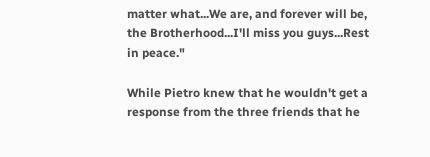matter what...We are, and forever will be, the Brotherhood...I'll miss you guys...Rest in peace."

While Pietro knew that he wouldn't get a response from the three friends that he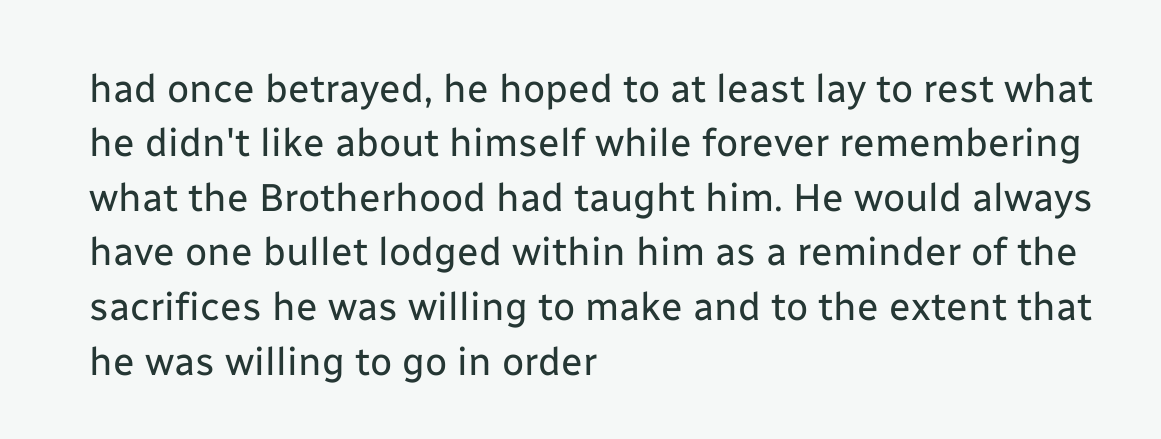had once betrayed, he hoped to at least lay to rest what he didn't like about himself while forever remembering what the Brotherhood had taught him. He would always have one bullet lodged within him as a reminder of the sacrifices he was willing to make and to the extent that he was willing to go in order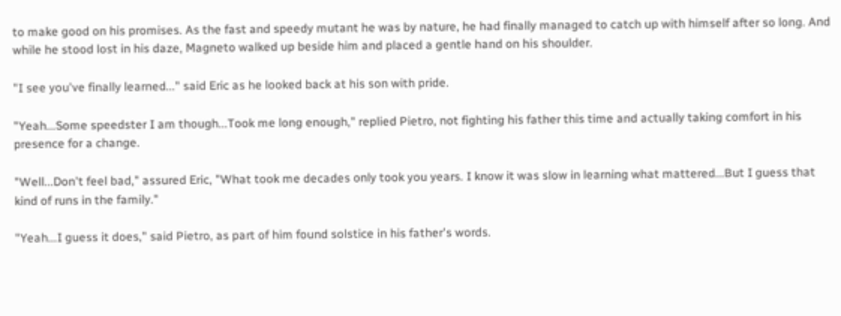to make good on his promises. As the fast and speedy mutant he was by nature, he had finally managed to catch up with himself after so long. And while he stood lost in his daze, Magneto walked up beside him and placed a gentle hand on his shoulder.

"I see you've finally learned..." said Eric as he looked back at his son with pride.

"Yeah...Some speedster I am though...Took me long enough," replied Pietro, not fighting his father this time and actually taking comfort in his presence for a change.

"Well...Don't feel bad," assured Eric, "What took me decades only took you years. I know it was slow in learning what mattered...But I guess that kind of runs in the family."

"Yeah...I guess it does," said Pietro, as part of him found solstice in his father's words.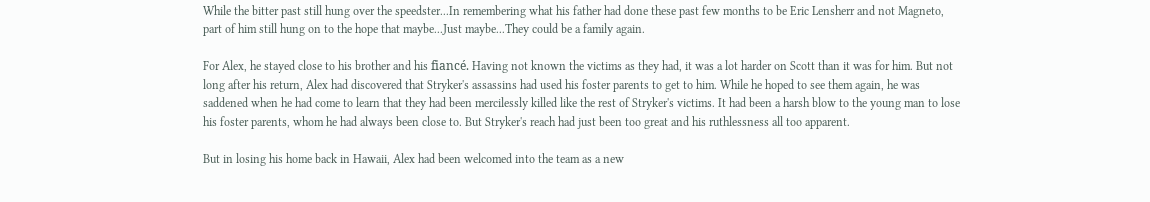While the bitter past still hung over the speedster...In remembering what his father had done these past few months to be Eric Lensherr and not Magneto, part of him still hung on to the hope that maybe...Just maybe...They could be a family again.

For Alex, he stayed close to his brother and his fiancé. Having not known the victims as they had, it was a lot harder on Scott than it was for him. But not long after his return, Alex had discovered that Stryker's assassins had used his foster parents to get to him. While he hoped to see them again, he was saddened when he had come to learn that they had been mercilessly killed like the rest of Stryker's victims. It had been a harsh blow to the young man to lose his foster parents, whom he had always been close to. But Stryker's reach had just been too great and his ruthlessness all too apparent.

But in losing his home back in Hawaii, Alex had been welcomed into the team as a new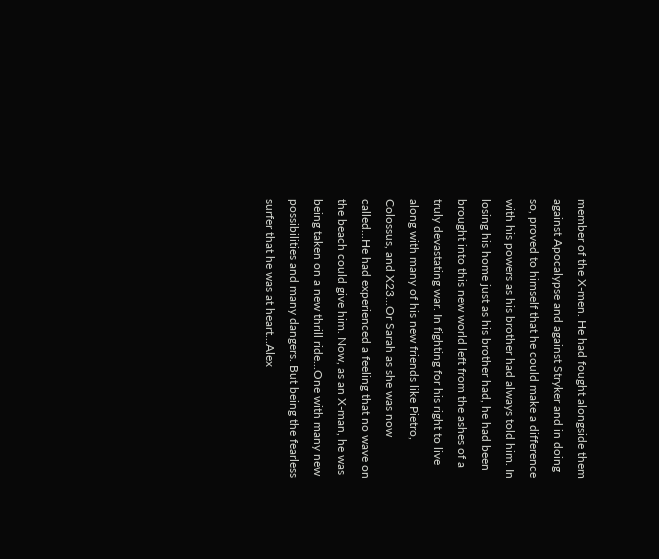member of the X-men. He had fought alongside them against Apocalypse and against Stryker and in doing so, proved to himself that he could make a difference with his powers as his brother had always told him. In losing his home just as his brother had, he had been brought into this new world left from the ashes of a truly devastating war. In fighting for his right to live along with many of his new friends like Pietro, Colossus, and X23...Or Sarah as she was now called...He had experienced a feeling that no wave on the beach could give him. Now, as an X-man, he was being taken on a new thrill ride...One with many new possibilities and many dangers. But being the fearless surfer that he was at heart...Alex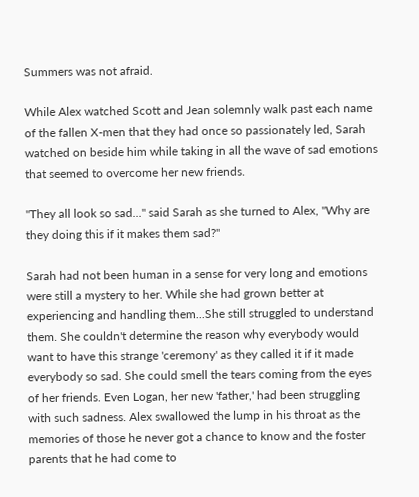Summers was not afraid.

While Alex watched Scott and Jean solemnly walk past each name of the fallen X-men that they had once so passionately led, Sarah watched on beside him while taking in all the wave of sad emotions that seemed to overcome her new friends.

"They all look so sad..." said Sarah as she turned to Alex, "Why are they doing this if it makes them sad?"

Sarah had not been human in a sense for very long and emotions were still a mystery to her. While she had grown better at experiencing and handling them...She still struggled to understand them. She couldn't determine the reason why everybody would want to have this strange 'ceremony' as they called it if it made everybody so sad. She could smell the tears coming from the eyes of her friends. Even Logan, her new 'father,' had been struggling with such sadness. Alex swallowed the lump in his throat as the memories of those he never got a chance to know and the foster parents that he had come to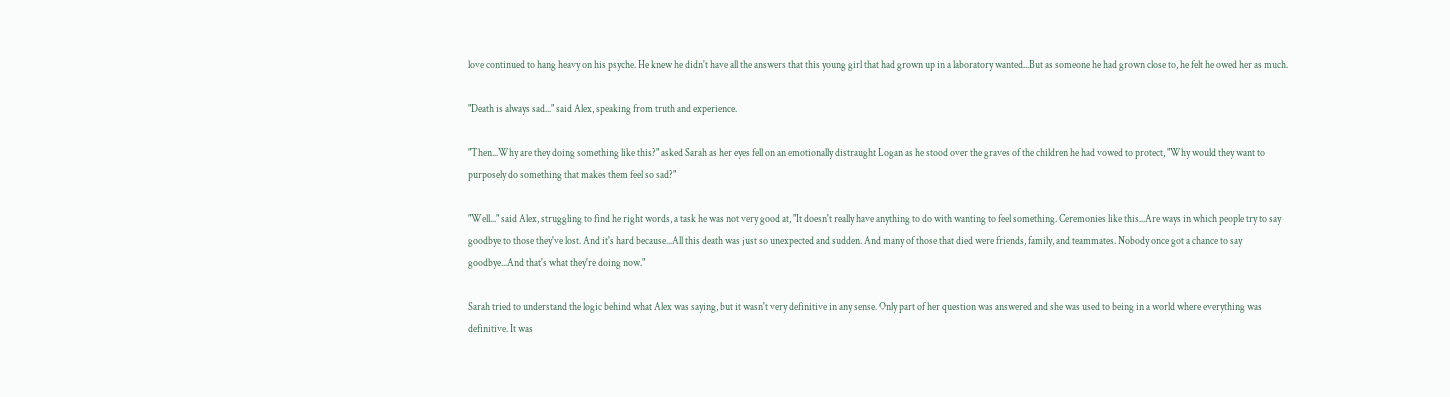love continued to hang heavy on his psyche. He knew he didn't have all the answers that this young girl that had grown up in a laboratory wanted...But as someone he had grown close to, he felt he owed her as much.

"Death is always sad..." said Alex, speaking from truth and experience.

"Then...Why are they doing something like this?" asked Sarah as her eyes fell on an emotionally distraught Logan as he stood over the graves of the children he had vowed to protect, "Why would they want to purposely do something that makes them feel so sad?"

"Well..." said Alex, struggling to find he right words, a task he was not very good at, "It doesn't really have anything to do with wanting to feel something. Ceremonies like this...Are ways in which people try to say goodbye to those they've lost. And it's hard because...All this death was just so unexpected and sudden. And many of those that died were friends, family, and teammates. Nobody once got a chance to say goodbye...And that's what they're doing now."

Sarah tried to understand the logic behind what Alex was saying, but it wasn't very definitive in any sense. Only part of her question was answered and she was used to being in a world where everything was definitive. It was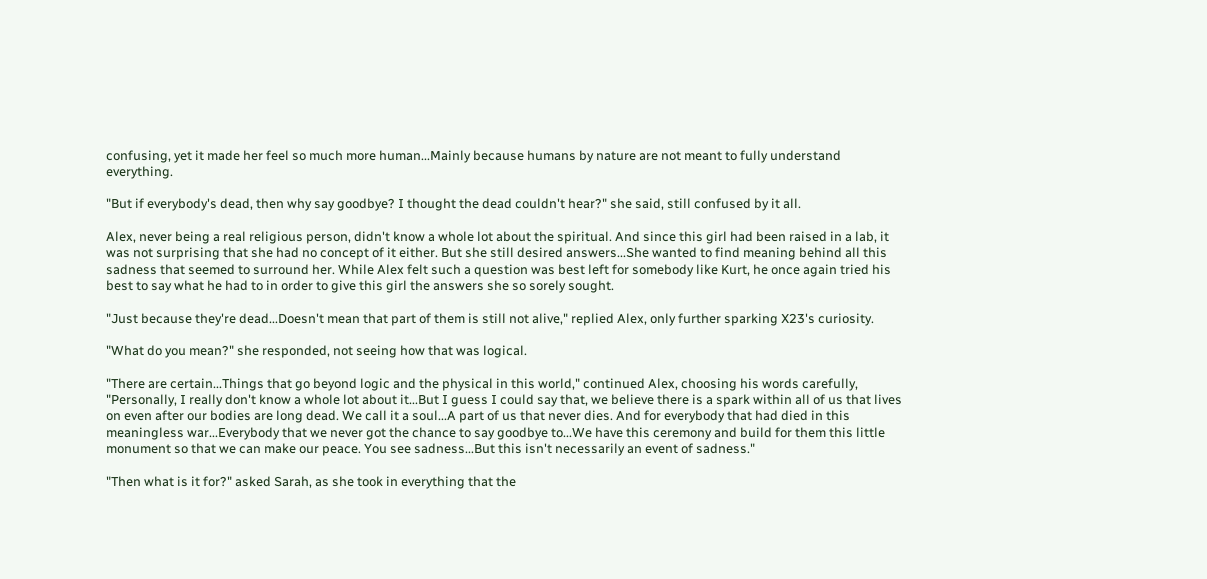confusing, yet it made her feel so much more human...Mainly because humans by nature are not meant to fully understand everything.

"But if everybody's dead, then why say goodbye? I thought the dead couldn't hear?" she said, still confused by it all.

Alex, never being a real religious person, didn't know a whole lot about the spiritual. And since this girl had been raised in a lab, it was not surprising that she had no concept of it either. But she still desired answers...She wanted to find meaning behind all this sadness that seemed to surround her. While Alex felt such a question was best left for somebody like Kurt, he once again tried his best to say what he had to in order to give this girl the answers she so sorely sought.

"Just because they're dead...Doesn't mean that part of them is still not alive," replied Alex, only further sparking X23's curiosity.

"What do you mean?" she responded, not seeing how that was logical.

"There are certain...Things that go beyond logic and the physical in this world," continued Alex, choosing his words carefully, "Personally, I really don't know a whole lot about it...But I guess I could say that, we believe there is a spark within all of us that lives on even after our bodies are long dead. We call it a soul...A part of us that never dies. And for everybody that had died in this meaningless war...Everybody that we never got the chance to say goodbye to...We have this ceremony and build for them this little monument so that we can make our peace. You see sadness...But this isn't necessarily an event of sadness."

"Then what is it for?" asked Sarah, as she took in everything that the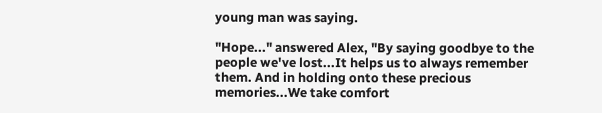young man was saying.

"Hope..." answered Alex, "By saying goodbye to the people we've lost...It helps us to always remember them. And in holding onto these precious memories...We take comfort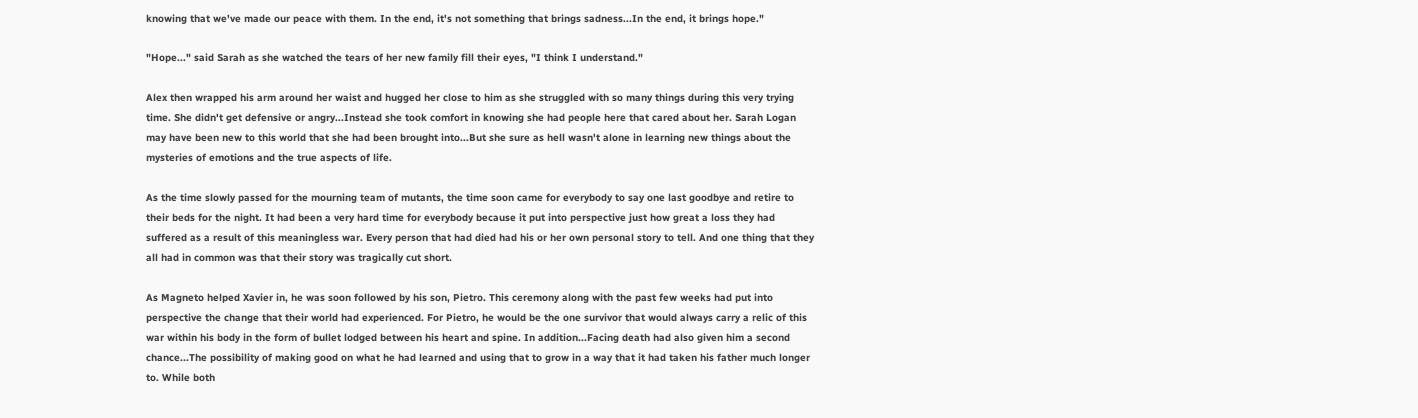knowing that we've made our peace with them. In the end, it's not something that brings sadness...In the end, it brings hope."

"Hope..." said Sarah as she watched the tears of her new family fill their eyes, "I think I understand."

Alex then wrapped his arm around her waist and hugged her close to him as she struggled with so many things during this very trying time. She didn't get defensive or angry...Instead she took comfort in knowing she had people here that cared about her. Sarah Logan may have been new to this world that she had been brought into...But she sure as hell wasn't alone in learning new things about the mysteries of emotions and the true aspects of life.

As the time slowly passed for the mourning team of mutants, the time soon came for everybody to say one last goodbye and retire to their beds for the night. It had been a very hard time for everybody because it put into perspective just how great a loss they had suffered as a result of this meaningless war. Every person that had died had his or her own personal story to tell. And one thing that they all had in common was that their story was tragically cut short.

As Magneto helped Xavier in, he was soon followed by his son, Pietro. This ceremony along with the past few weeks had put into perspective the change that their world had experienced. For Pietro, he would be the one survivor that would always carry a relic of this war within his body in the form of bullet lodged between his heart and spine. In addition...Facing death had also given him a second chance...The possibility of making good on what he had learned and using that to grow in a way that it had taken his father much longer to. While both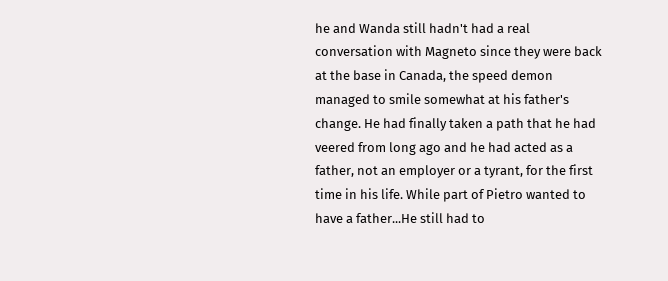he and Wanda still hadn't had a real conversation with Magneto since they were back at the base in Canada, the speed demon managed to smile somewhat at his father's change. He had finally taken a path that he had veered from long ago and he had acted as a father, not an employer or a tyrant, for the first time in his life. While part of Pietro wanted to have a father...He still had to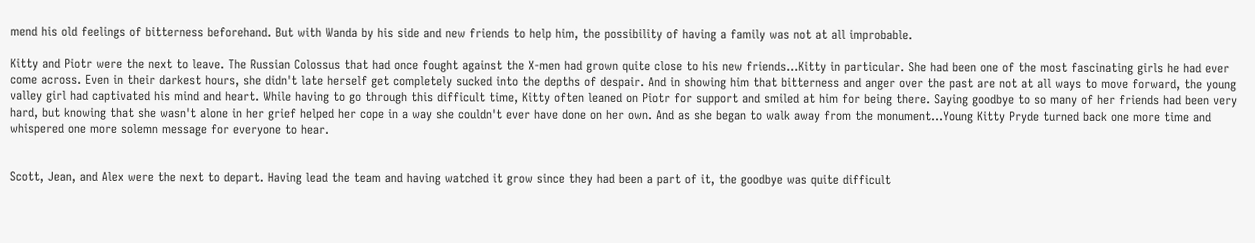mend his old feelings of bitterness beforehand. But with Wanda by his side and new friends to help him, the possibility of having a family was not at all improbable.

Kitty and Piotr were the next to leave. The Russian Colossus that had once fought against the X-men had grown quite close to his new friends...Kitty in particular. She had been one of the most fascinating girls he had ever come across. Even in their darkest hours, she didn't late herself get completely sucked into the depths of despair. And in showing him that bitterness and anger over the past are not at all ways to move forward, the young valley girl had captivated his mind and heart. While having to go through this difficult time, Kitty often leaned on Piotr for support and smiled at him for being there. Saying goodbye to so many of her friends had been very hard, but knowing that she wasn't alone in her grief helped her cope in a way she couldn't ever have done on her own. And as she began to walk away from the monument...Young Kitty Pryde turned back one more time and whispered one more solemn message for everyone to hear.


Scott, Jean, and Alex were the next to depart. Having lead the team and having watched it grow since they had been a part of it, the goodbye was quite difficult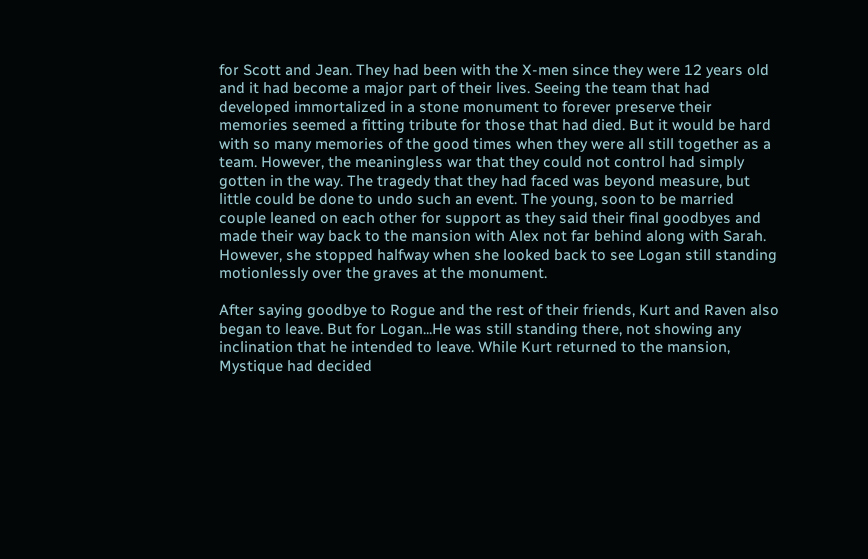for Scott and Jean. They had been with the X-men since they were 12 years old and it had become a major part of their lives. Seeing the team that had developed immortalized in a stone monument to forever preserve their memories seemed a fitting tribute for those that had died. But it would be hard with so many memories of the good times when they were all still together as a team. However, the meaningless war that they could not control had simply gotten in the way. The tragedy that they had faced was beyond measure, but little could be done to undo such an event. The young, soon to be married couple leaned on each other for support as they said their final goodbyes and made their way back to the mansion with Alex not far behind along with Sarah. However, she stopped halfway when she looked back to see Logan still standing motionlessly over the graves at the monument.

After saying goodbye to Rogue and the rest of their friends, Kurt and Raven also began to leave. But for Logan...He was still standing there, not showing any inclination that he intended to leave. While Kurt returned to the mansion, Mystique had decided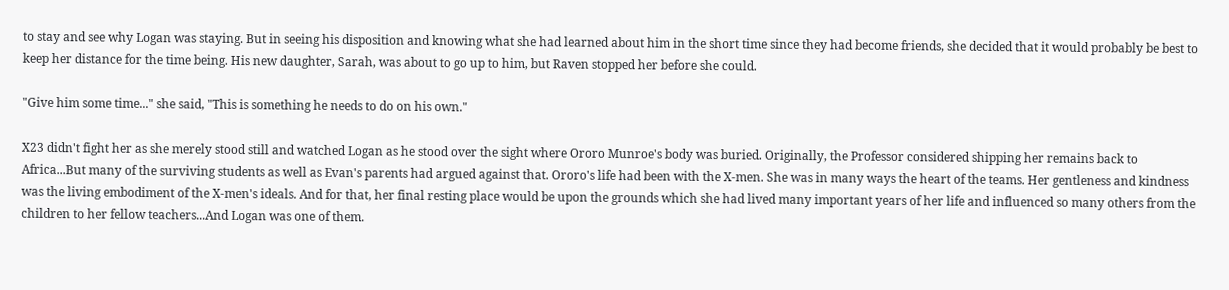to stay and see why Logan was staying. But in seeing his disposition and knowing what she had learned about him in the short time since they had become friends, she decided that it would probably be best to keep her distance for the time being. His new daughter, Sarah, was about to go up to him, but Raven stopped her before she could.

"Give him some time..." she said, "This is something he needs to do on his own."

X23 didn't fight her as she merely stood still and watched Logan as he stood over the sight where Ororo Munroe's body was buried. Originally, the Professor considered shipping her remains back to Africa...But many of the surviving students as well as Evan's parents had argued against that. Ororo's life had been with the X-men. She was in many ways the heart of the teams. Her gentleness and kindness was the living embodiment of the X-men's ideals. And for that, her final resting place would be upon the grounds which she had lived many important years of her life and influenced so many others from the children to her fellow teachers...And Logan was one of them.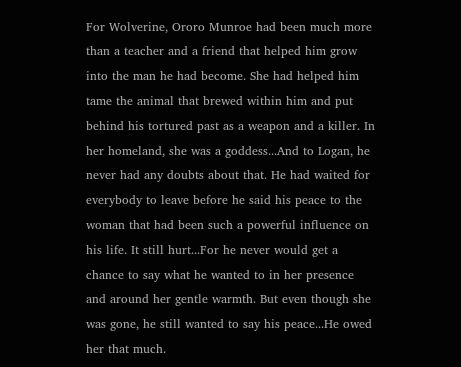For Wolverine, Ororo Munroe had been much more than a teacher and a friend that helped him grow into the man he had become. She had helped him tame the animal that brewed within him and put behind his tortured past as a weapon and a killer. In her homeland, she was a goddess...And to Logan, he never had any doubts about that. He had waited for everybody to leave before he said his peace to the woman that had been such a powerful influence on his life. It still hurt...For he never would get a chance to say what he wanted to in her presence and around her gentle warmth. But even though she was gone, he still wanted to say his peace...He owed her that much.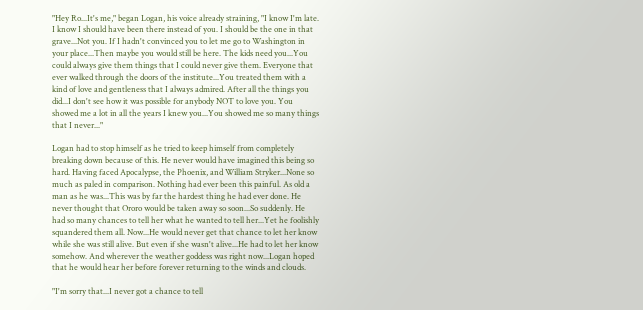"Hey Ro...It's me," began Logan, his voice already straining, "I know I'm late. I know I should have been there instead of you. I should be the one in that grave...Not you. If I hadn't convinced you to let me go to Washington in your place...Then maybe you would still be here. The kids need you...You could always give them things that I could never give them. Everyone that ever walked through the doors of the institute...You treated them with a kind of love and gentleness that I always admired. After all the things you did...I don't see how it was possible for anybody NOT to love you. You showed me a lot in all the years I knew you...You showed me so many things that I never..."

Logan had to stop himself as he tried to keep himself from completely breaking down because of this. He never would have imagined this being so hard. Having faced Apocalypse, the Phoenix, and William Stryker...None so much as paled in comparison. Nothing had ever been this painful. As old a man as he was...This was by far the hardest thing he had ever done. He never thought that Ororo would be taken away so soon...So suddenly. He had so many chances to tell her what he wanted to tell her...Yet he foolishly squandered them all. Now...He would never get that chance to let her know while she was still alive. But even if she wasn't alive...He had to let her know somehow. And wherever the weather goddess was right now...Logan hoped that he would hear her before forever returning to the winds and clouds.

"I'm sorry that...I never got a chance to tell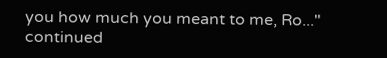you how much you meant to me, Ro..." continued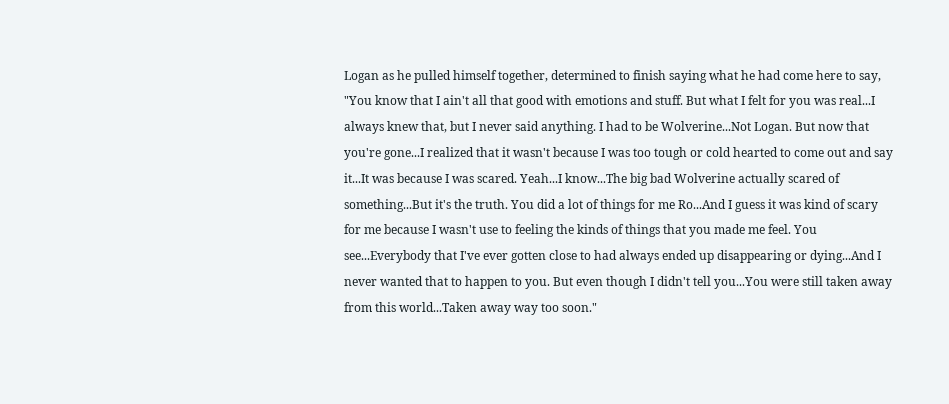Logan as he pulled himself together, determined to finish saying what he had come here to say, "You know that I ain't all that good with emotions and stuff. But what I felt for you was real...I always knew that, but I never said anything. I had to be Wolverine...Not Logan. But now that you're gone...I realized that it wasn't because I was too tough or cold hearted to come out and say it...It was because I was scared. Yeah...I know...The big bad Wolverine actually scared of something...But it's the truth. You did a lot of things for me Ro...And I guess it was kind of scary for me because I wasn't use to feeling the kinds of things that you made me feel. You see...Everybody that I've ever gotten close to had always ended up disappearing or dying...And I never wanted that to happen to you. But even though I didn't tell you...You were still taken away from this world...Taken away way too soon."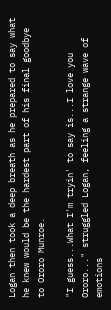Logan then took a deep breath as he prepared to say what he knew would be the hardest part of his final goodbye to Ororo Munroe.

"I guess...What I'm tryin' to say is...I love you Ororo..." struggled Logan, feeling a strange wave of emotions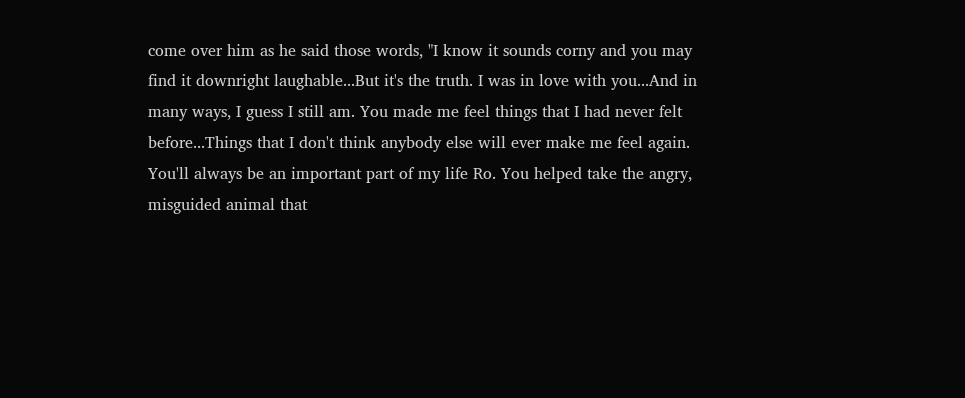come over him as he said those words, "I know it sounds corny and you may find it downright laughable...But it's the truth. I was in love with you...And in many ways, I guess I still am. You made me feel things that I had never felt before...Things that I don't think anybody else will ever make me feel again. You'll always be an important part of my life Ro. You helped take the angry, misguided animal that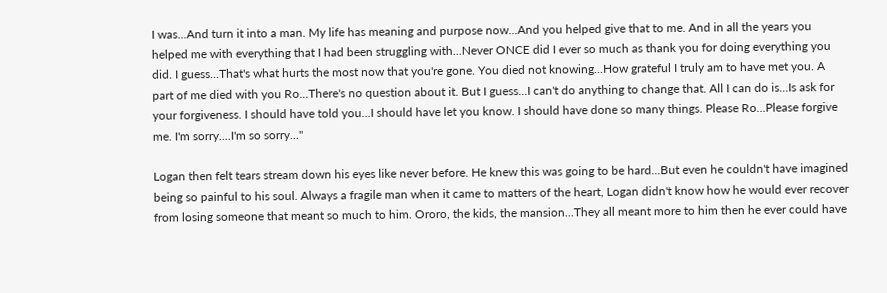I was...And turn it into a man. My life has meaning and purpose now...And you helped give that to me. And in all the years you helped me with everything that I had been struggling with...Never ONCE did I ever so much as thank you for doing everything you did. I guess...That's what hurts the most now that you're gone. You died not knowing...How grateful I truly am to have met you. A part of me died with you Ro...There's no question about it. But I guess...I can't do anything to change that. All I can do is...Is ask for your forgiveness. I should have told you...I should have let you know. I should have done so many things. Please Ro...Please forgive me. I'm sorry....I'm so sorry..."

Logan then felt tears stream down his eyes like never before. He knew this was going to be hard...But even he couldn't have imagined being so painful to his soul. Always a fragile man when it came to matters of the heart, Logan didn't know how he would ever recover from losing someone that meant so much to him. Ororo, the kids, the mansion...They all meant more to him then he ever could have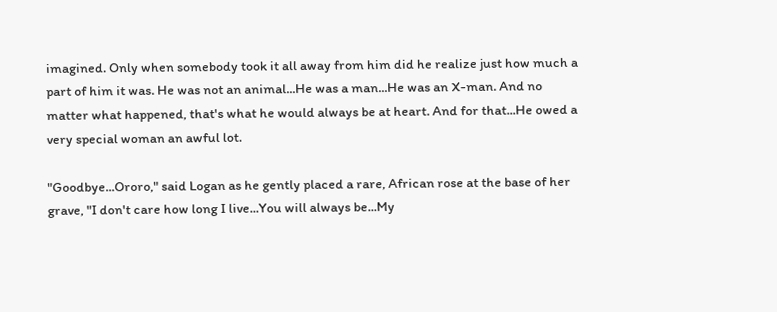imagined. Only when somebody took it all away from him did he realize just how much a part of him it was. He was not an animal...He was a man...He was an X-man. And no matter what happened, that's what he would always be at heart. And for that...He owed a very special woman an awful lot.

"Goodbye...Ororo," said Logan as he gently placed a rare, African rose at the base of her grave, "I don't care how long I live...You will always be...My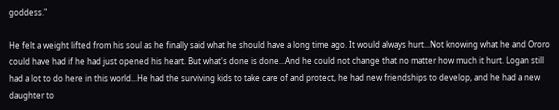goddess."

He felt a weight lifted from his soul as he finally said what he should have a long time ago. It would always hurt...Not knowing what he and Ororo could have had if he had just opened his heart. But what's done is done...And he could not change that no matter how much it hurt. Logan still had a lot to do here in this world...He had the surviving kids to take care of and protect, he had new friendships to develop, and he had a new daughter to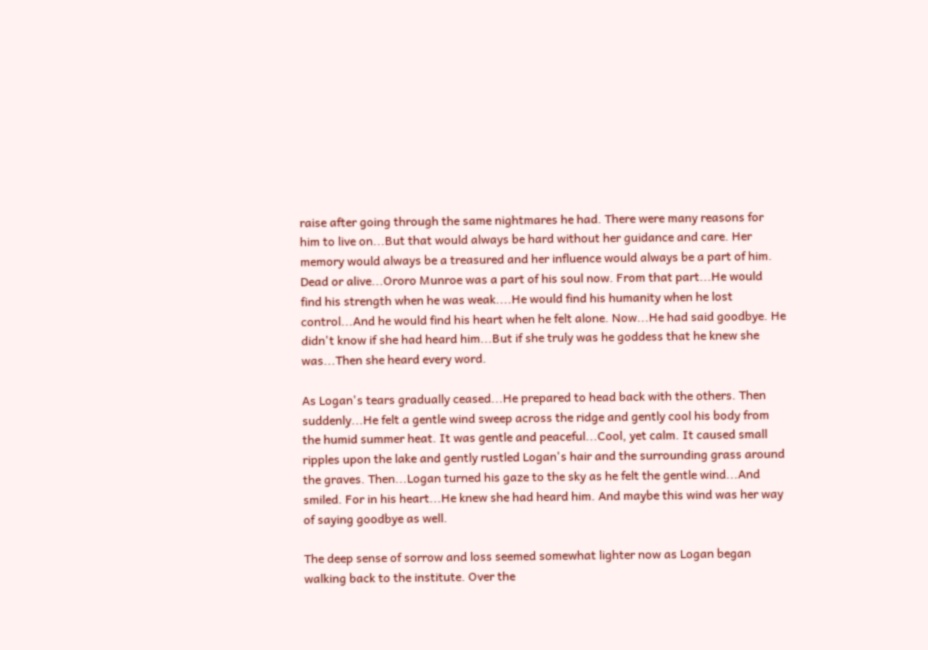raise after going through the same nightmares he had. There were many reasons for him to live on...But that would always be hard without her guidance and care. Her memory would always be a treasured and her influence would always be a part of him. Dead or alive...Ororo Munroe was a part of his soul now. From that part...He would find his strength when he was weak....He would find his humanity when he lost control...And he would find his heart when he felt alone. Now...He had said goodbye. He didn't know if she had heard him...But if she truly was he goddess that he knew she was...Then she heard every word.

As Logan's tears gradually ceased...He prepared to head back with the others. Then suddenly...He felt a gentle wind sweep across the ridge and gently cool his body from the humid summer heat. It was gentle and peaceful...Cool, yet calm. It caused small ripples upon the lake and gently rustled Logan's hair and the surrounding grass around the graves. Then...Logan turned his gaze to the sky as he felt the gentle wind...And smiled. For in his heart...He knew she had heard him. And maybe this wind was her way of saying goodbye as well.

The deep sense of sorrow and loss seemed somewhat lighter now as Logan began walking back to the institute. Over the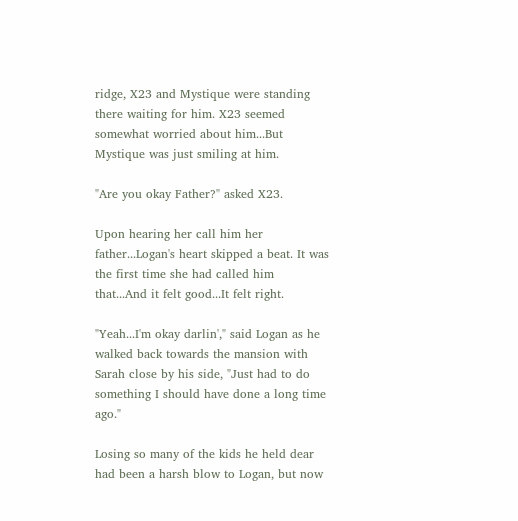ridge, X23 and Mystique were standing there waiting for him. X23 seemed somewhat worried about him...But Mystique was just smiling at him.

"Are you okay Father?" asked X23.

Upon hearing her call him her father...Logan's heart skipped a beat. It was the first time she had called him that...And it felt good...It felt right.

"Yeah...I'm okay darlin'," said Logan as he walked back towards the mansion with Sarah close by his side, "Just had to do something I should have done a long time ago."

Losing so many of the kids he held dear had been a harsh blow to Logan, but now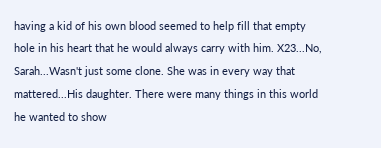having a kid of his own blood seemed to help fill that empty hole in his heart that he would always carry with him. X23...No, Sarah...Wasn't just some clone. She was in every way that mattered...His daughter. There were many things in this world he wanted to show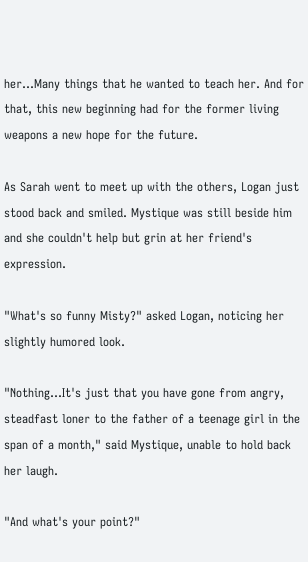her...Many things that he wanted to teach her. And for that, this new beginning had for the former living weapons a new hope for the future.

As Sarah went to meet up with the others, Logan just stood back and smiled. Mystique was still beside him and she couldn't help but grin at her friend's expression.

"What's so funny Misty?" asked Logan, noticing her slightly humored look.

"Nothing...It's just that you have gone from angry, steadfast loner to the father of a teenage girl in the span of a month," said Mystique, unable to hold back her laugh.

"And what's your point?"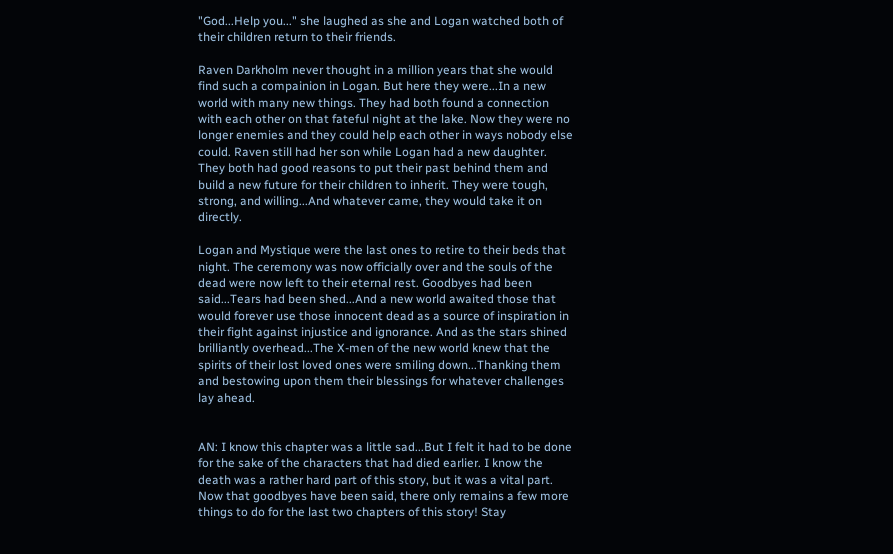"God...Help you..." she laughed as she and Logan watched both of their children return to their friends.

Raven Darkholm never thought in a million years that she would find such a compainion in Logan. But here they were...In a new world with many new things. They had both found a connection with each other on that fateful night at the lake. Now they were no longer enemies and they could help each other in ways nobody else could. Raven still had her son while Logan had a new daughter. They both had good reasons to put their past behind them and build a new future for their children to inherit. They were tough, strong, and willing...And whatever came, they would take it on directly.

Logan and Mystique were the last ones to retire to their beds that night. The ceremony was now officially over and the souls of the dead were now left to their eternal rest. Goodbyes had been said...Tears had been shed...And a new world awaited those that would forever use those innocent dead as a source of inspiration in their fight against injustice and ignorance. And as the stars shined brilliantly overhead...The X-men of the new world knew that the spirits of their lost loved ones were smiling down...Thanking them and bestowing upon them their blessings for whatever challenges lay ahead.


AN: I know this chapter was a little sad...But I felt it had to be done for the sake of the characters that had died earlier. I know the death was a rather hard part of this story, but it was a vital part. Now that goodbyes have been said, there only remains a few more things to do for the last two chapters of this story! Stay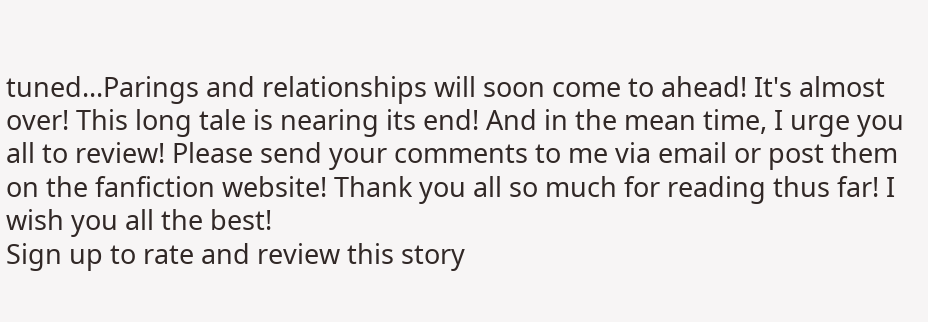tuned...Parings and relationships will soon come to ahead! It's almost over! This long tale is nearing its end! And in the mean time, I urge you all to review! Please send your comments to me via email or post them on the fanfiction website! Thank you all so much for reading thus far! I wish you all the best!
Sign up to rate and review this story